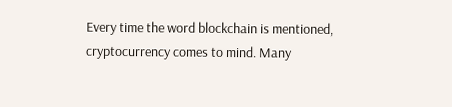Every time the word blockchain is mentioned, cryptocurrency comes to mind. Many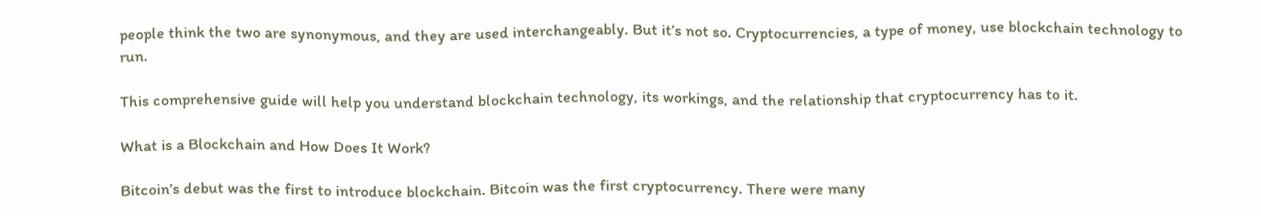people think the two are synonymous, and they are used interchangeably. But it’s not so. Cryptocurrencies, a type of money, use blockchain technology to run.

This comprehensive guide will help you understand blockchain technology, its workings, and the relationship that cryptocurrency has to it.

What is a Blockchain and How Does It Work?

Bitcoin’s debut was the first to introduce blockchain. Bitcoin was the first cryptocurrency. There were many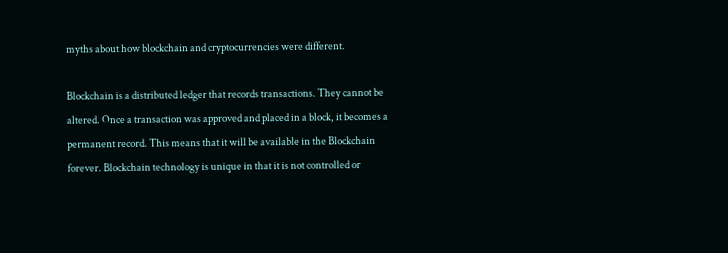myths about how blockchain and cryptocurrencies were different.

Blockchain is a distributed ledger that records transactions. They cannot be altered. Once a transaction was approved and placed in a block, it becomes a permanent record. This means that it will be available in the Blockchain forever. Blockchain technology is unique in that it is not controlled or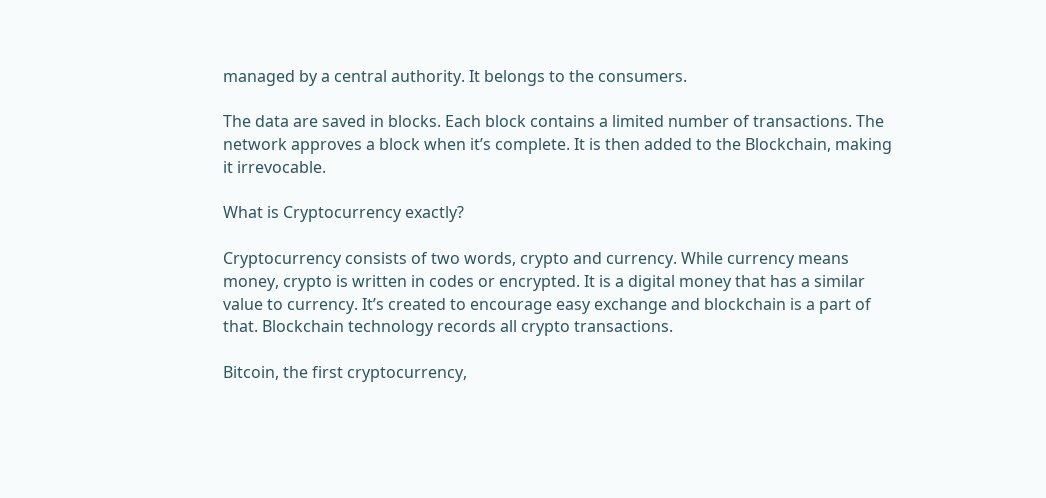managed by a central authority. It belongs to the consumers.

The data are saved in blocks. Each block contains a limited number of transactions. The network approves a block when it’s complete. It is then added to the Blockchain, making it irrevocable.

What is Cryptocurrency exactly?

Cryptocurrency consists of two words, crypto and currency. While currency means money, crypto is written in codes or encrypted. It is a digital money that has a similar value to currency. It’s created to encourage easy exchange and blockchain is a part of that. Blockchain technology records all crypto transactions.

Bitcoin, the first cryptocurrency,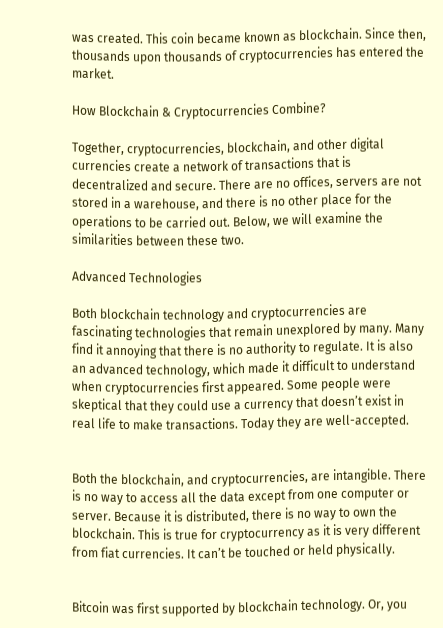was created. This coin became known as blockchain. Since then, thousands upon thousands of cryptocurrencies has entered the market.

How Blockchain & Cryptocurrencies Combine?

Together, cryptocurrencies, blockchain, and other digital currencies create a network of transactions that is decentralized and secure. There are no offices, servers are not stored in a warehouse, and there is no other place for the operations to be carried out. Below, we will examine the similarities between these two.

Advanced Technologies

Both blockchain technology and cryptocurrencies are fascinating technologies that remain unexplored by many. Many find it annoying that there is no authority to regulate. It is also an advanced technology, which made it difficult to understand when cryptocurrencies first appeared. Some people were skeptical that they could use a currency that doesn’t exist in real life to make transactions. Today they are well-accepted.


Both the blockchain, and cryptocurrencies, are intangible. There is no way to access all the data except from one computer or server. Because it is distributed, there is no way to own the blockchain. This is true for cryptocurrency as it is very different from fiat currencies. It can’t be touched or held physically.


Bitcoin was first supported by blockchain technology. Or, you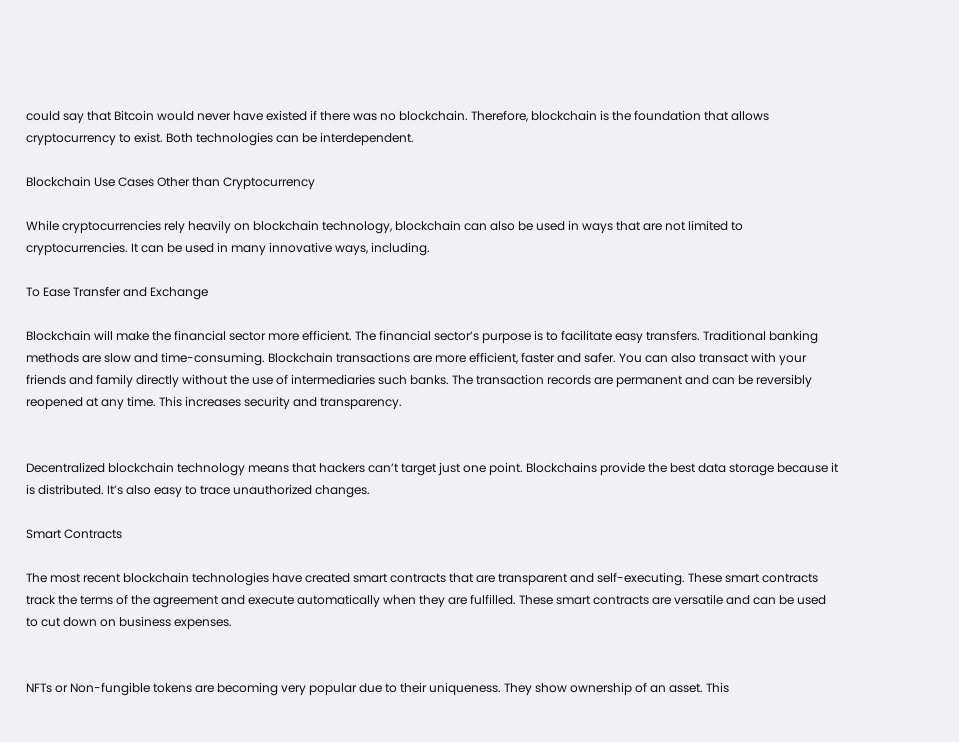could say that Bitcoin would never have existed if there was no blockchain. Therefore, blockchain is the foundation that allows cryptocurrency to exist. Both technologies can be interdependent.

Blockchain Use Cases Other than Cryptocurrency

While cryptocurrencies rely heavily on blockchain technology, blockchain can also be used in ways that are not limited to cryptocurrencies. It can be used in many innovative ways, including.

To Ease Transfer and Exchange

Blockchain will make the financial sector more efficient. The financial sector’s purpose is to facilitate easy transfers. Traditional banking methods are slow and time-consuming. Blockchain transactions are more efficient, faster and safer. You can also transact with your friends and family directly without the use of intermediaries such banks. The transaction records are permanent and can be reversibly reopened at any time. This increases security and transparency.


Decentralized blockchain technology means that hackers can’t target just one point. Blockchains provide the best data storage because it is distributed. It’s also easy to trace unauthorized changes.

Smart Contracts

The most recent blockchain technologies have created smart contracts that are transparent and self-executing. These smart contracts track the terms of the agreement and execute automatically when they are fulfilled. These smart contracts are versatile and can be used to cut down on business expenses.


NFTs or Non-fungible tokens are becoming very popular due to their uniqueness. They show ownership of an asset. This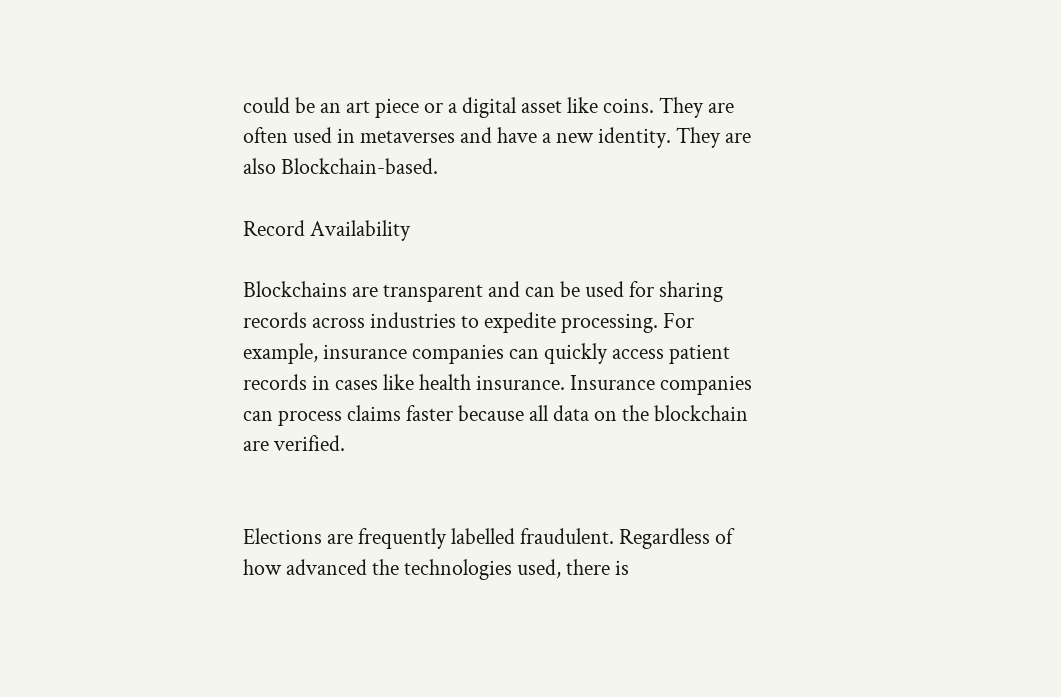could be an art piece or a digital asset like coins. They are often used in metaverses and have a new identity. They are also Blockchain-based.

Record Availability

Blockchains are transparent and can be used for sharing records across industries to expedite processing. For example, insurance companies can quickly access patient records in cases like health insurance. Insurance companies can process claims faster because all data on the blockchain are verified.


Elections are frequently labelled fraudulent. Regardless of how advanced the technologies used, there is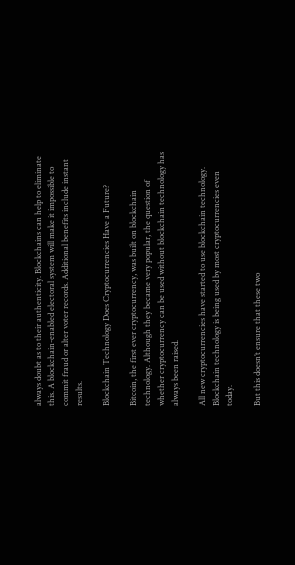always doubt as to their authenticity. Blockchains can help to eliminate this. A blockchain-enabled electoral system will make it impossible to commit fraud or alter voter records. Additional benefits include instant results.

Blockchain Technology Does Cryptocurrencies Have a Future?

Bitcoin, the first ever cryptocurrency, was built on blockchain technology. Although they became very popular, the question of whether cryptocurrency can be used without blockchain technology has always been raised.

All new cryptocurrencies have started to use blockchain technology. Blockchain technology is being used by most cryptocurrencies even today.

But this doesn’t ensure that these two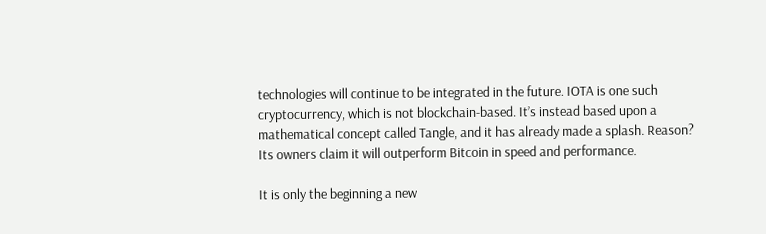technologies will continue to be integrated in the future. IOTA is one such cryptocurrency, which is not blockchain-based. It’s instead based upon a mathematical concept called Tangle, and it has already made a splash. Reason? Its owners claim it will outperform Bitcoin in speed and performance.

It is only the beginning a new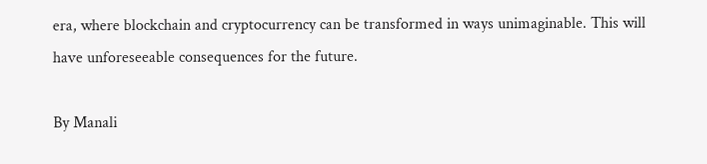era, where blockchain and cryptocurrency can be transformed in ways unimaginable. This will have unforeseeable consequences for the future.

By Manali